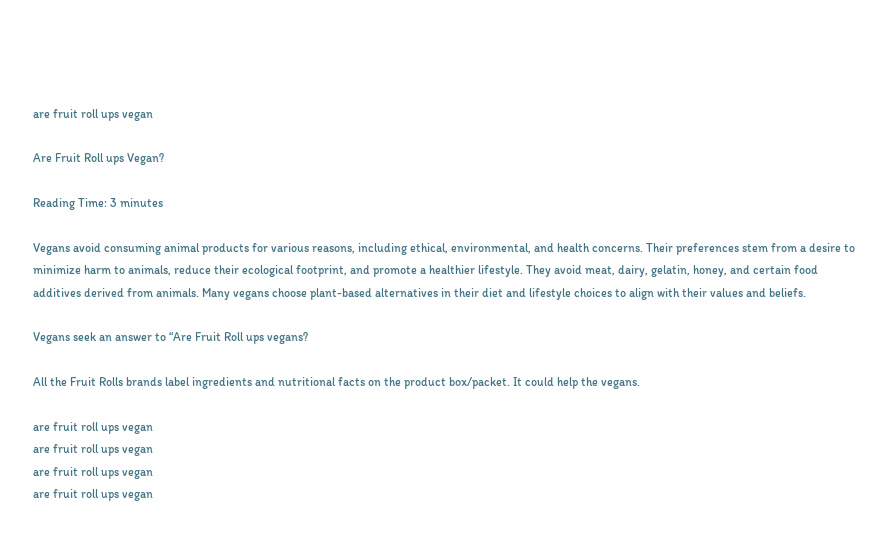are fruit roll ups vegan

Are Fruit Roll ups Vegan?

Reading Time: 3 minutes

Vegans avoid consuming animal products for various reasons, including ethical, environmental, and health concerns. Their preferences stem from a desire to minimize harm to animals, reduce their ecological footprint, and promote a healthier lifestyle. They avoid meat, dairy, gelatin, honey, and certain food additives derived from animals. Many vegans choose plant-based alternatives in their diet and lifestyle choices to align with their values and beliefs.

Vegans seek an answer to “Are Fruit Roll ups vegans?

All the Fruit Rolls brands label ingredients and nutritional facts on the product box/packet. It could help the vegans.

are fruit roll ups vegan
are fruit roll ups vegan
are fruit roll ups vegan
are fruit roll ups vegan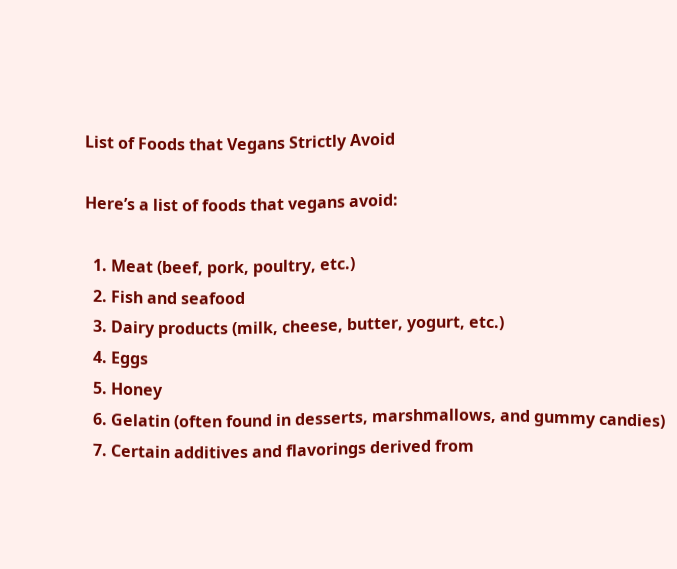List of Foods that Vegans Strictly Avoid

Here’s a list of foods that vegans avoid:

  1. Meat (beef, pork, poultry, etc.)
  2. Fish and seafood
  3. Dairy products (milk, cheese, butter, yogurt, etc.)
  4. Eggs
  5. Honey
  6. Gelatin (often found in desserts, marshmallows, and gummy candies)
  7. Certain additives and flavorings derived from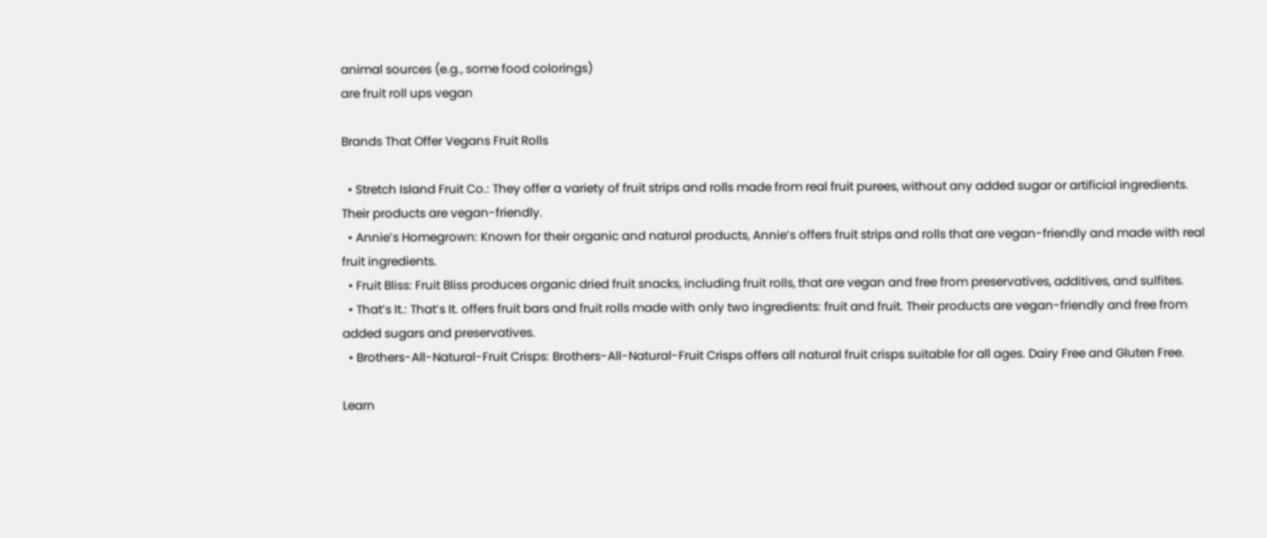animal sources (e.g., some food colorings)
are fruit roll ups vegan

Brands That Offer Vegans Fruit Rolls

  • Stretch Island Fruit Co.: They offer a variety of fruit strips and rolls made from real fruit purees, without any added sugar or artificial ingredients. Their products are vegan-friendly.
  • Annie’s Homegrown: Known for their organic and natural products, Annie’s offers fruit strips and rolls that are vegan-friendly and made with real fruit ingredients.
  • Fruit Bliss: Fruit Bliss produces organic dried fruit snacks, including fruit rolls, that are vegan and free from preservatives, additives, and sulfites.
  • That’s It.: That’s It. offers fruit bars and fruit rolls made with only two ingredients: fruit and fruit. Their products are vegan-friendly and free from added sugars and preservatives.
  • Brothers-All-Natural-Fruit Crisps: Brothers-All-Natural-Fruit Crisps offers all natural fruit crisps suitable for all ages. Dairy Free and Gluten Free.

Learn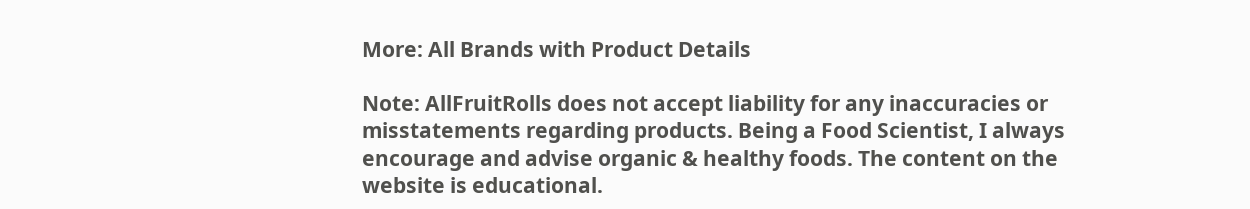More: All Brands with Product Details

Note: AllFruitRolls does not accept liability for any inaccuracies or misstatements regarding products. Being a Food Scientist, I always encourage and advise organic & healthy foods. The content on the website is educational.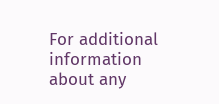For additional information about any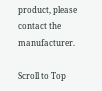product, please contact the manufacturer.

Scroll to Top